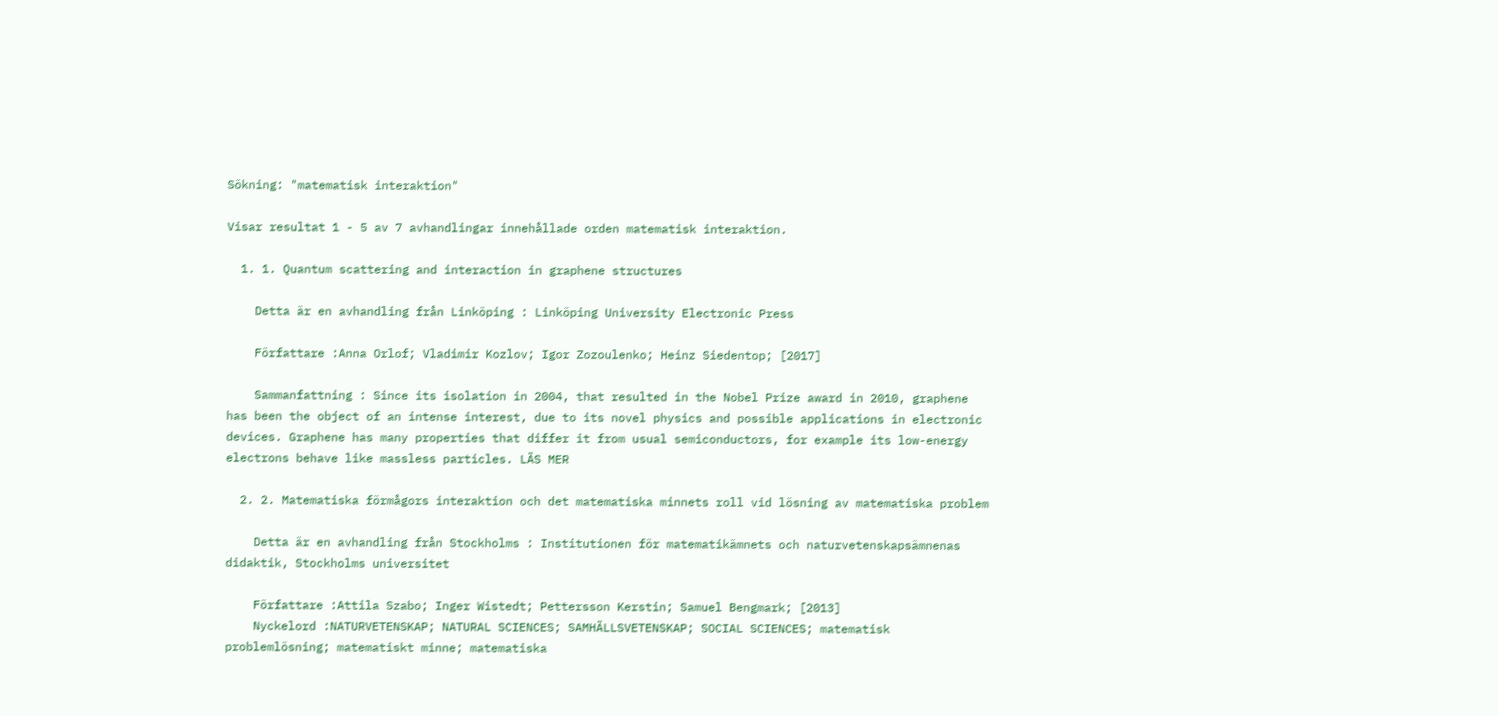Sökning: "matematisk interaktion"

Visar resultat 1 - 5 av 7 avhandlingar innehållade orden matematisk interaktion.

  1. 1. Quantum scattering and interaction in graphene structures

    Detta är en avhandling från Linköping : Linköping University Electronic Press

    Författare :Anna Orlof; Vladimir Kozlov; Igor Zozoulenko; Heinz Siedentop; [2017]

    Sammanfattning : Since its isolation in 2004, that resulted in the Nobel Prize award in 2010, graphene has been the object of an intense interest, due to its novel physics and possible applications in electronic devices. Graphene has many properties that differ it from usual semiconductors, for example its low-energy electrons behave like massless particles. LÄS MER

  2. 2. Matematiska förmågors interaktion och det matematiska minnets roll vid lösning av matematiska problem

    Detta är en avhandling från Stockholms : Institutionen för matematikämnets och naturvetenskapsämnenas didaktik, Stockholms universitet

    Författare :Attila Szabo; Inger Wistedt; Pettersson Kerstin; Samuel Bengmark; [2013]
    Nyckelord :NATURVETENSKAP; NATURAL SCIENCES; SAMHÄLLSVETENSKAP; SOCIAL SCIENCES; matematisk problemlösning; matematiskt minne; matematiska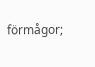förmågor;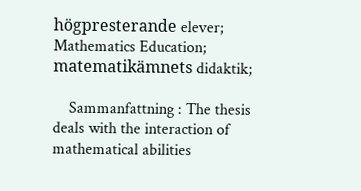högpresterande elever; Mathematics Education; matematikämnets didaktik;

    Sammanfattning : The thesis deals with the interaction of mathematical abilities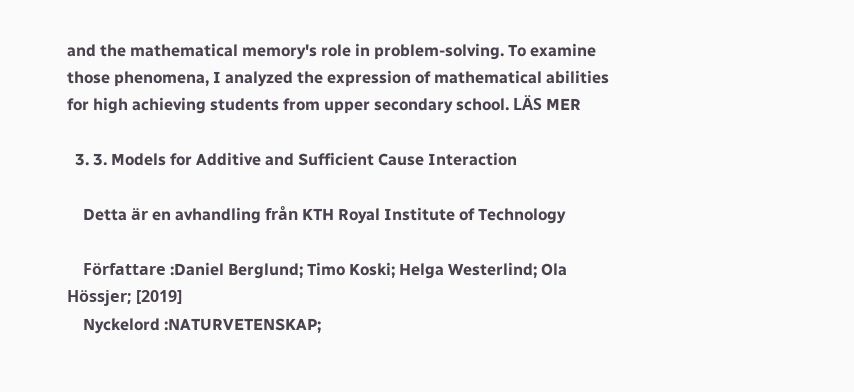and the mathematical memory's role in problem-solving. To examine those phenomena, I analyzed the expression of mathematical abilities for high achieving students from upper secondary school. LÄS MER

  3. 3. Models for Additive and Sufficient Cause Interaction

    Detta är en avhandling från KTH Royal Institute of Technology

    Författare :Daniel Berglund; Timo Koski; Helga Westerlind; Ola Hössjer; [2019]
    Nyckelord :NATURVETENSKAP;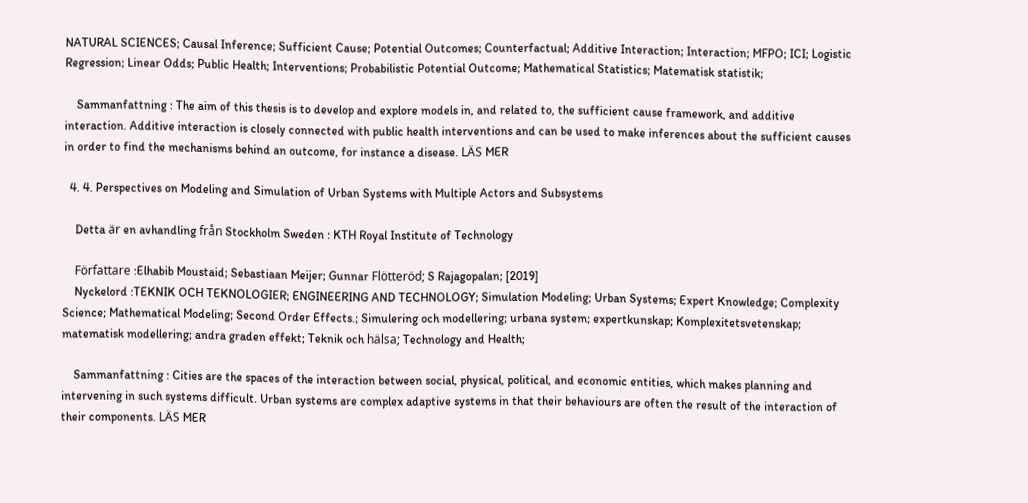NATURAL SCIENCES; Causal Inference; Sufficient Cause; Potential Outcomes; Counterfactual; Additive Interaction; Interaction; MFPO; ICI; Logistic Regression; Linear Odds; Public Health; Interventions; Probabilistic Potential Outcome; Mathematical Statistics; Matematisk statistik;

    Sammanfattning : The aim of this thesis is to develop and explore models in, and related to, the sufficient cause framework, and additive interaction. Additive interaction is closely connected with public health interventions and can be used to make inferences about the sufficient causes in order to find the mechanisms behind an outcome, for instance a disease. LÄS MER

  4. 4. Perspectives on Modeling and Simulation of Urban Systems with Multiple Actors and Subsystems

    Detta är en avhandling från Stockholm Sweden : KTH Royal Institute of Technology

    Författare :Elhabib Moustaid; Sebastiaan Meijer; Gunnar Flötteröd; S Rajagopalan; [2019]
    Nyckelord :TEKNIK OCH TEKNOLOGIER; ENGINEERING AND TECHNOLOGY; Simulation Modeling; Urban Systems; Expert Knowledge; Complexity Science; Mathematical Modeling; Second Order Effects.; Simulering och modellering; urbana system; expertkunskap; Komplexitetsvetenskap; matematisk modellering; andra graden effekt; Teknik och hälsa; Technology and Health;

    Sammanfattning : Cities are the spaces of the interaction between social, physical, political, and economic entities, which makes planning and intervening in such systems difficult. Urban systems are complex adaptive systems in that their behaviours are often the result of the interaction of their components. LÄS MER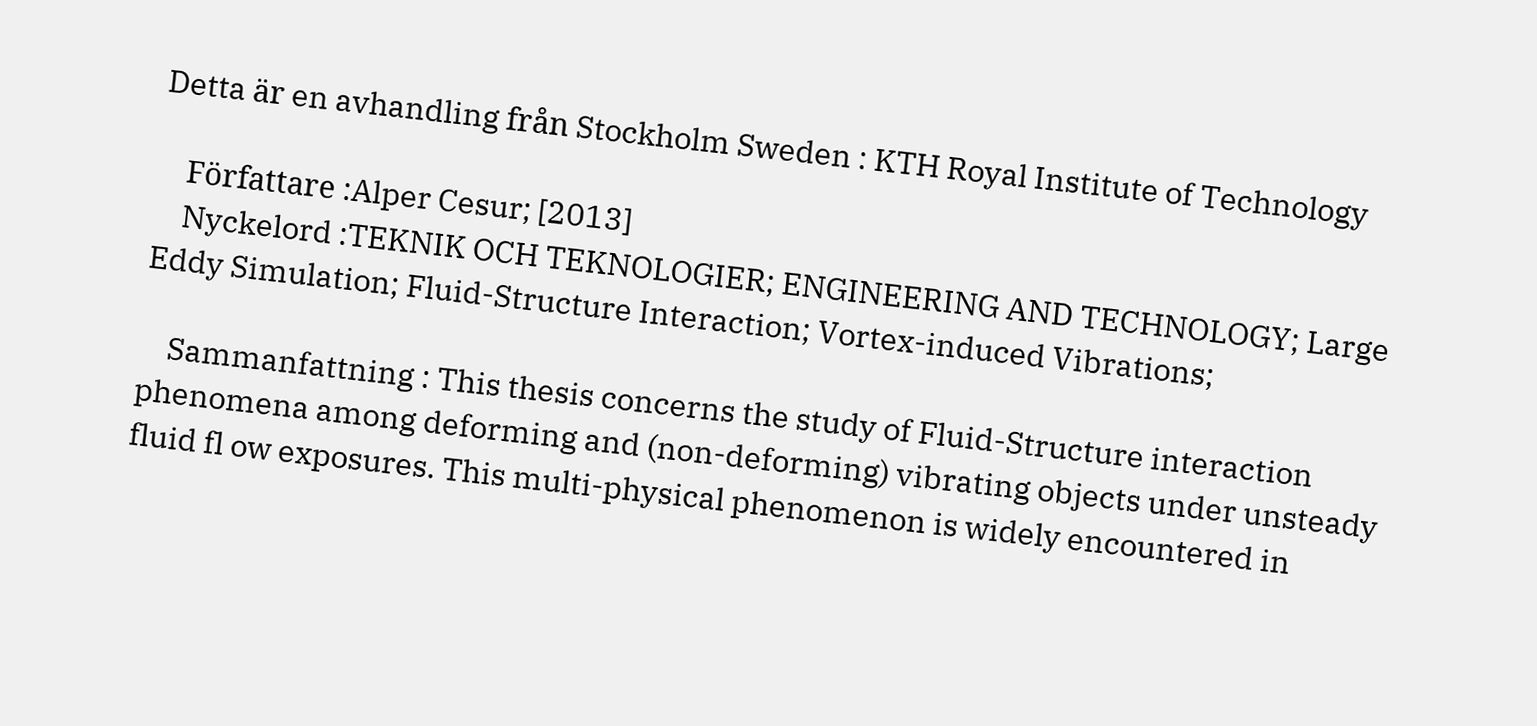Detta är en avhandling från Stockholm Sweden : KTH Royal Institute of Technology

    Författare :Alper Cesur; [2013]
    Nyckelord :TEKNIK OCH TEKNOLOGIER; ENGINEERING AND TECHNOLOGY; Large Eddy Simulation; Fluid-Structure Interaction; Vortex-induced Vibrations;

    Sammanfattning : This thesis concerns the study of Fluid-Structure interaction phenomena among deforming and (non-deforming) vibrating objects under unsteady fluid fl ow exposures. This multi-physical phenomenon is widely encountered in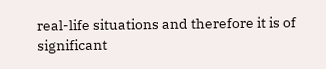real-life situations and therefore it is of significant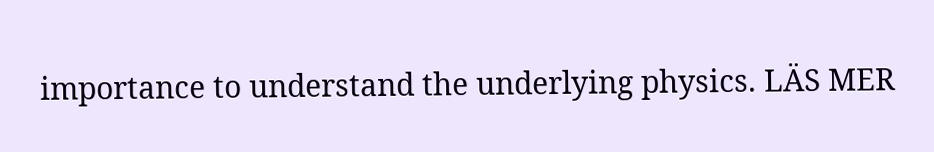importance to understand the underlying physics. LÄS MER